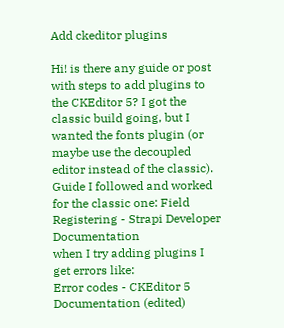Add ckeditor plugins

Hi! is there any guide or post with steps to add plugins to the CKEditor 5? I got the classic build going, but I wanted the fonts plugin (or maybe use the decoupled editor instead of the classic).
Guide I followed and worked for the classic one: Field Registering - Strapi Developer Documentation
when I try adding plugins I get errors like:
Error codes - CKEditor 5 Documentation (edited)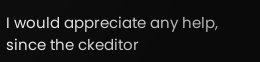I would appreciate any help, since the ckeditor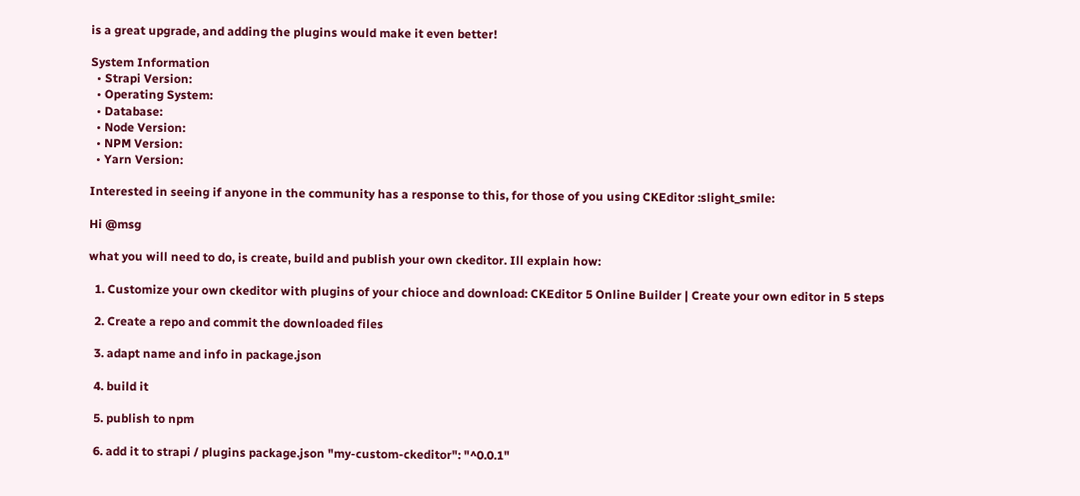is a great upgrade, and adding the plugins would make it even better!

System Information
  • Strapi Version:
  • Operating System:
  • Database:
  • Node Version:
  • NPM Version:
  • Yarn Version:

Interested in seeing if anyone in the community has a response to this, for those of you using CKEditor :slight_smile:

Hi @msg

what you will need to do, is create, build and publish your own ckeditor. Ill explain how:

  1. Customize your own ckeditor with plugins of your chioce and download: CKEditor 5 Online Builder | Create your own editor in 5 steps

  2. Create a repo and commit the downloaded files

  3. adapt name and info in package.json

  4. build it

  5. publish to npm

  6. add it to strapi / plugins package.json "my-custom-ckeditor": "^0.0.1"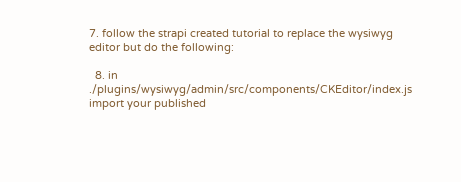7. follow the strapi created tutorial to replace the wysiwyg editor but do the following:

  8. in ./plugins/wysiwyg/admin/src/components/CKEditor/index.js import your published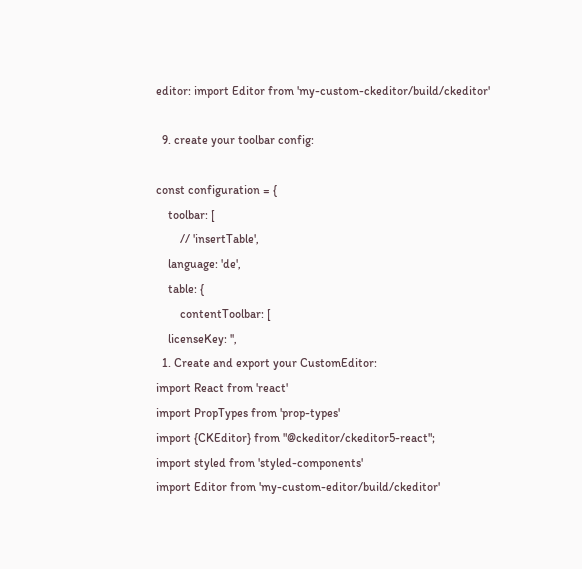editor: import Editor from 'my-custom-ckeditor/build/ckeditor'

  9. create your toolbar config:

const configuration = {
    toolbar: [
        // 'insertTable',
    language: 'de',
    table: {
        contentToolbar: [
    licenseKey: '',
  1. Create and export your CustomEditor:
import React from 'react'
import PropTypes from 'prop-types'
import {CKEditor} from "@ckeditor/ckeditor5-react";
import styled from 'styled-components'
import Editor from 'my-custom-editor/build/ckeditor'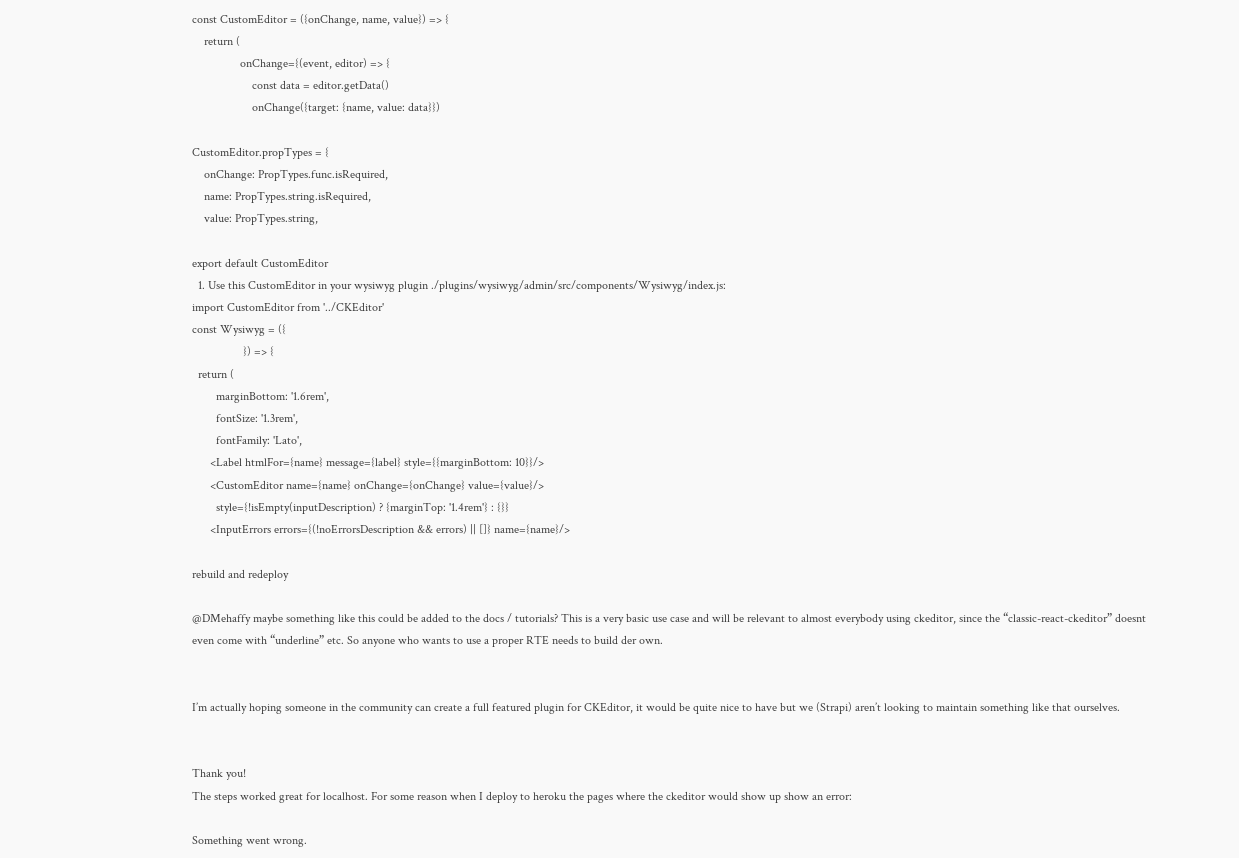const CustomEditor = ({onChange, name, value}) => {
    return (
                onChange={(event, editor) => {
                    const data = editor.getData()
                    onChange({target: {name, value: data}})

CustomEditor.propTypes = {
    onChange: PropTypes.func.isRequired,
    name: PropTypes.string.isRequired,
    value: PropTypes.string,

export default CustomEditor
  1. Use this CustomEditor in your wysiwyg plugin ./plugins/wysiwyg/admin/src/components/Wysiwyg/index.js:
import CustomEditor from '../CKEditor'
const Wysiwyg = ({
                 }) => {
  return (
        marginBottom: '1.6rem',
        fontSize: '1.3rem',
        fontFamily: 'Lato',
      <Label htmlFor={name} message={label} style={{marginBottom: 10}}/>
      <CustomEditor name={name} onChange={onChange} value={value}/>
        style={!isEmpty(inputDescription) ? {marginTop: '1.4rem'} : {}}
      <InputErrors errors={(!noErrorsDescription && errors) || []} name={name}/>

rebuild and redeploy

@DMehaffy maybe something like this could be added to the docs / tutorials? This is a very basic use case and will be relevant to almost everybody using ckeditor, since the “classic-react-ckeditor” doesnt even come with “underline” etc. So anyone who wants to use a proper RTE needs to build der own.


I’m actually hoping someone in the community can create a full featured plugin for CKEditor, it would be quite nice to have but we (Strapi) aren’t looking to maintain something like that ourselves.


Thank you!
The steps worked great for localhost. For some reason when I deploy to heroku the pages where the ckeditor would show up show an error:

Something went wrong.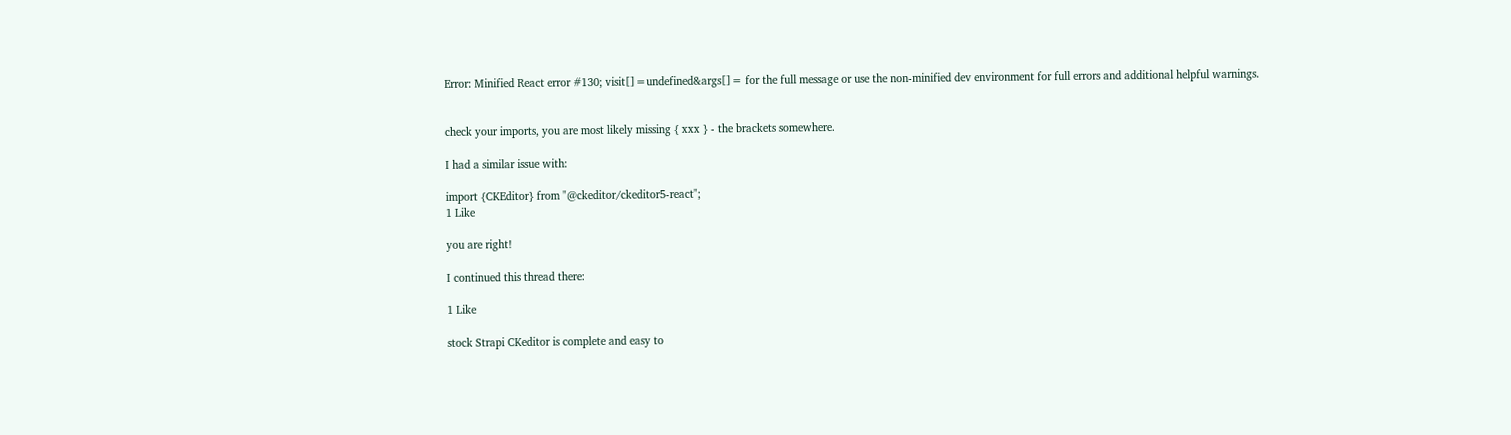Error: Minified React error #130; visit[]=undefined&args[]= for the full message or use the non-minified dev environment for full errors and additional helpful warnings.


check your imports, you are most likely missing { xxx } - the brackets somewhere.

I had a similar issue with:

import {CKEditor} from "@ckeditor/ckeditor5-react";
1 Like

you are right!

I continued this thread there:

1 Like

stock Strapi CKeditor is complete and easy to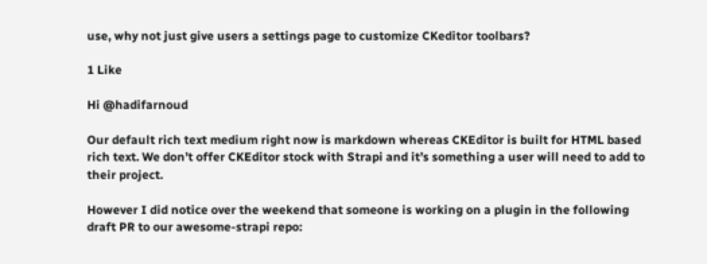use, why not just give users a settings page to customize CKeditor toolbars?

1 Like

Hi @hadifarnoud

Our default rich text medium right now is markdown whereas CKEditor is built for HTML based rich text. We don’t offer CKEditor stock with Strapi and it’s something a user will need to add to their project.

However I did notice over the weekend that someone is working on a plugin in the following draft PR to our awesome-strapi repo: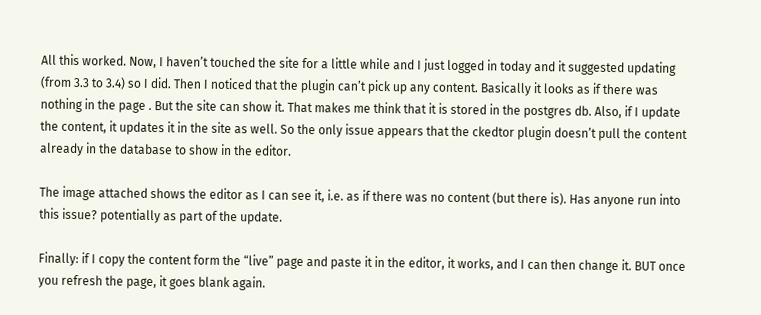All this worked. Now, I haven’t touched the site for a little while and I just logged in today and it suggested updating (from 3.3 to 3.4) so I did. Then I noticed that the plugin can’t pick up any content. Basically it looks as if there was nothing in the page . But the site can show it. That makes me think that it is stored in the postgres db. Also, if I update the content, it updates it in the site as well. So the only issue appears that the ckedtor plugin doesn’t pull the content already in the database to show in the editor.

The image attached shows the editor as I can see it, i.e. as if there was no content (but there is). Has anyone run into this issue? potentially as part of the update.

Finally: if I copy the content form the “live” page and paste it in the editor, it works, and I can then change it. BUT once you refresh the page, it goes blank again.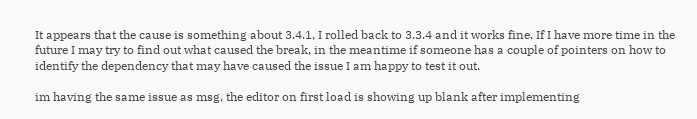It appears that the cause is something about 3.4.1, I rolled back to 3.3.4 and it works fine. If I have more time in the future I may try to find out what caused the break, in the meantime if someone has a couple of pointers on how to identify the dependency that may have caused the issue I am happy to test it out.

im having the same issue as msg, the editor on first load is showing up blank after implementing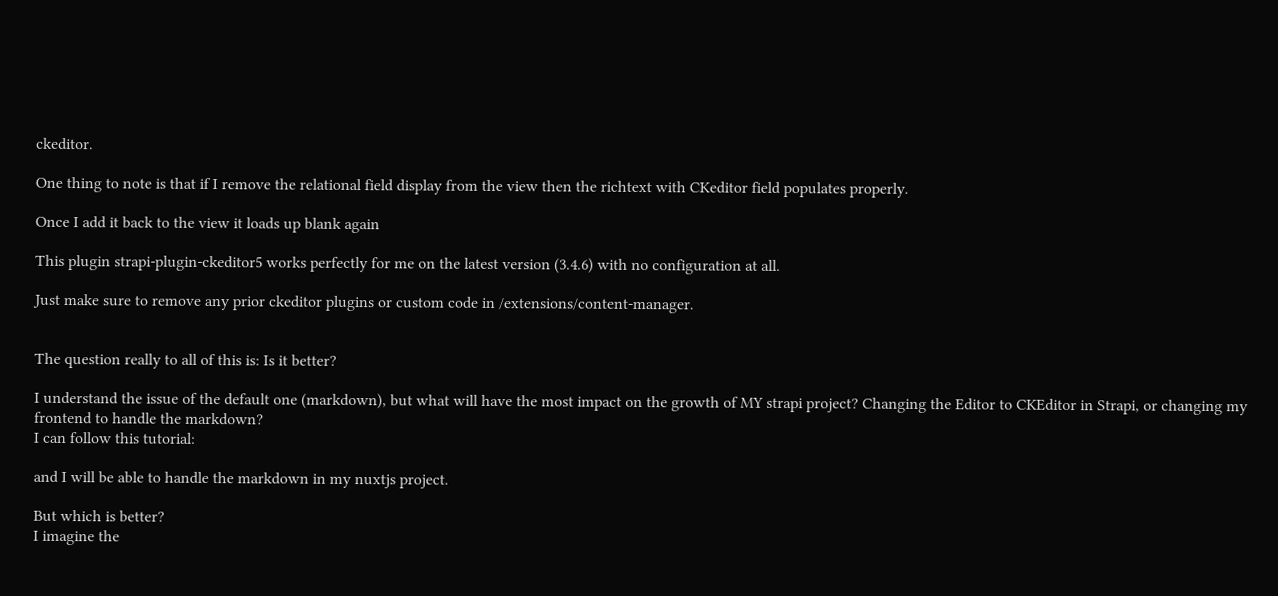ckeditor.

One thing to note is that if I remove the relational field display from the view then the richtext with CKeditor field populates properly.

Once I add it back to the view it loads up blank again

This plugin strapi-plugin-ckeditor5 works perfectly for me on the latest version (3.4.6) with no configuration at all.

Just make sure to remove any prior ckeditor plugins or custom code in /extensions/content-manager.


The question really to all of this is: Is it better?

I understand the issue of the default one (markdown), but what will have the most impact on the growth of MY strapi project? Changing the Editor to CKEditor in Strapi, or changing my frontend to handle the markdown?
I can follow this tutorial:

and I will be able to handle the markdown in my nuxtjs project.

But which is better?
I imagine the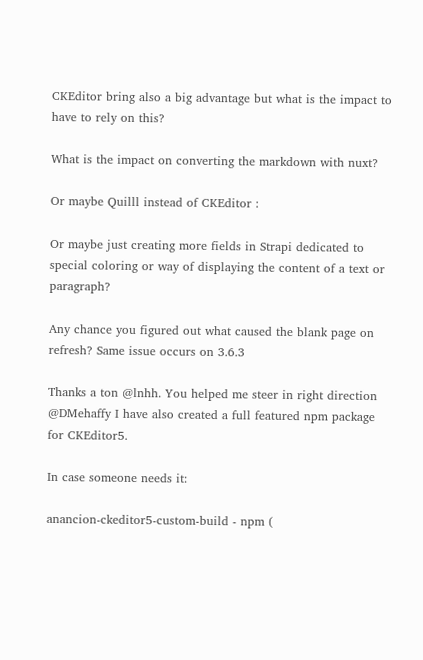CKEditor bring also a big advantage but what is the impact to have to rely on this?

What is the impact on converting the markdown with nuxt?

Or maybe Quilll instead of CKEditor :

Or maybe just creating more fields in Strapi dedicated to special coloring or way of displaying the content of a text or paragraph?

Any chance you figured out what caused the blank page on refresh? Same issue occurs on 3.6.3

Thanks a ton @lnhh. You helped me steer in right direction
@DMehaffy I have also created a full featured npm package for CKEditor5.

In case someone needs it:

anancion-ckeditor5-custom-build - npm (